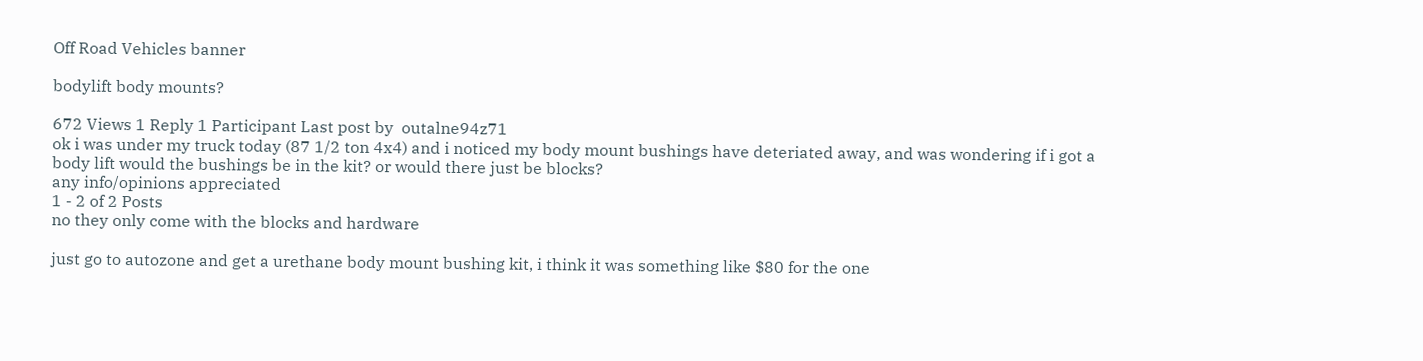Off Road Vehicles banner

bodylift body mounts?

672 Views 1 Reply 1 Participant Last post by  outalne94z71
ok i was under my truck today (87 1/2 ton 4x4) and i noticed my body mount bushings have deteriated away, and was wondering if i got a body lift would the bushings be in the kit? or would there just be blocks?
any info/opinions appreciated
1 - 2 of 2 Posts
no they only come with the blocks and hardware

just go to autozone and get a urethane body mount bushing kit, i think it was something like $80 for the one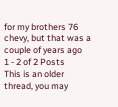for my brothers 76 chevy, but that was a couple of years ago
1 - 2 of 2 Posts
This is an older thread, you may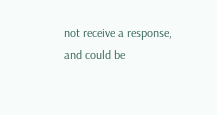not receive a response, and could be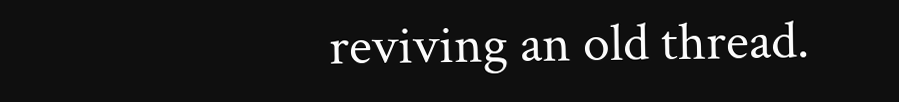reviving an old thread.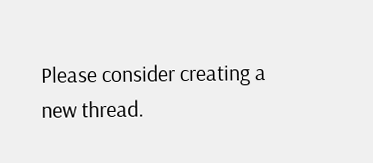Please consider creating a new thread.